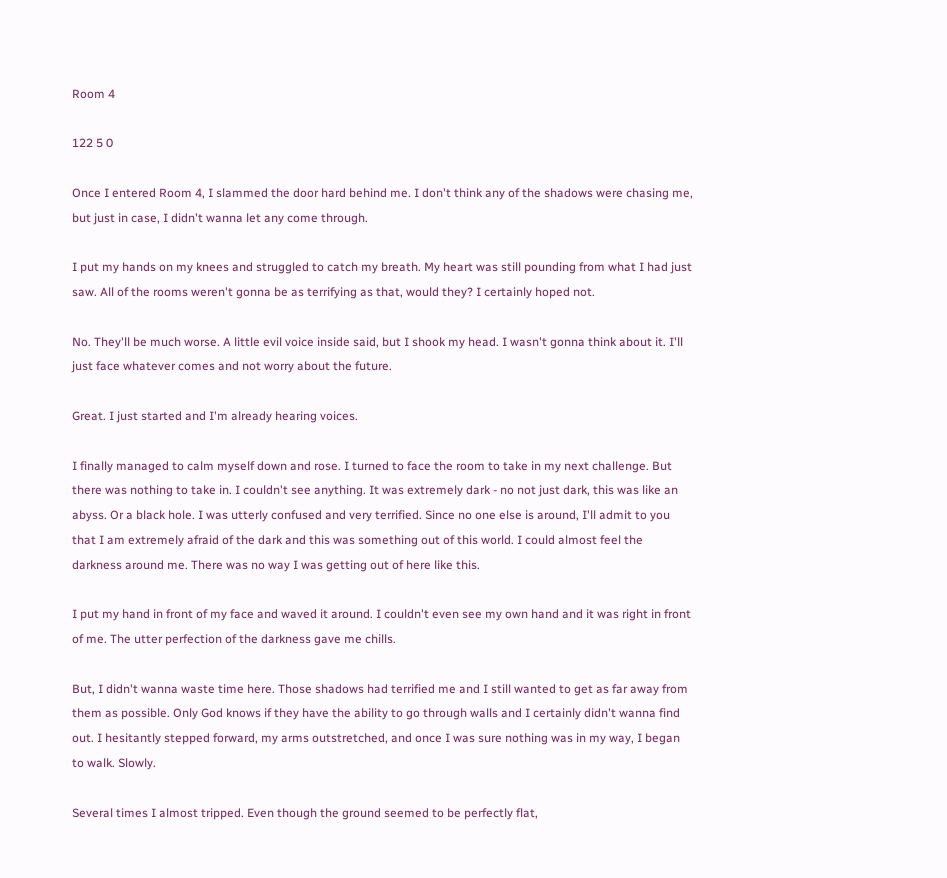Room 4

122 5 0

Once I entered Room 4, I slammed the door hard behind me. I don't think any of the shadows were chasing me, but just in case, I didn't wanna let any come through.

I put my hands on my knees and struggled to catch my breath. My heart was still pounding from what I had just saw. All of the rooms weren't gonna be as terrifying as that, would they? I certainly hoped not.

No. They'll be much worse. A little evil voice inside said, but I shook my head. I wasn't gonna think about it. I'll just face whatever comes and not worry about the future.

Great. I just started and I'm already hearing voices.

I finally managed to calm myself down and rose. I turned to face the room to take in my next challenge. But there was nothing to take in. I couldn't see anything. It was extremely dark - no not just dark, this was like an abyss. Or a black hole. I was utterly confused and very terrified. Since no one else is around, I'll admit to you that I am extremely afraid of the dark and this was something out of this world. I could almost feel the darkness around me. There was no way I was getting out of here like this.

I put my hand in front of my face and waved it around. I couldn't even see my own hand and it was right in front of me. The utter perfection of the darkness gave me chills.

But, I didn't wanna waste time here. Those shadows had terrified me and I still wanted to get as far away from them as possible. Only God knows if they have the ability to go through walls and I certainly didn't wanna find out. I hesitantly stepped forward, my arms outstretched, and once I was sure nothing was in my way, I began to walk. Slowly.

Several times I almost tripped. Even though the ground seemed to be perfectly flat,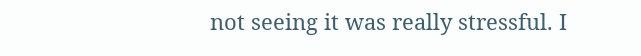not seeing it was really stressful. I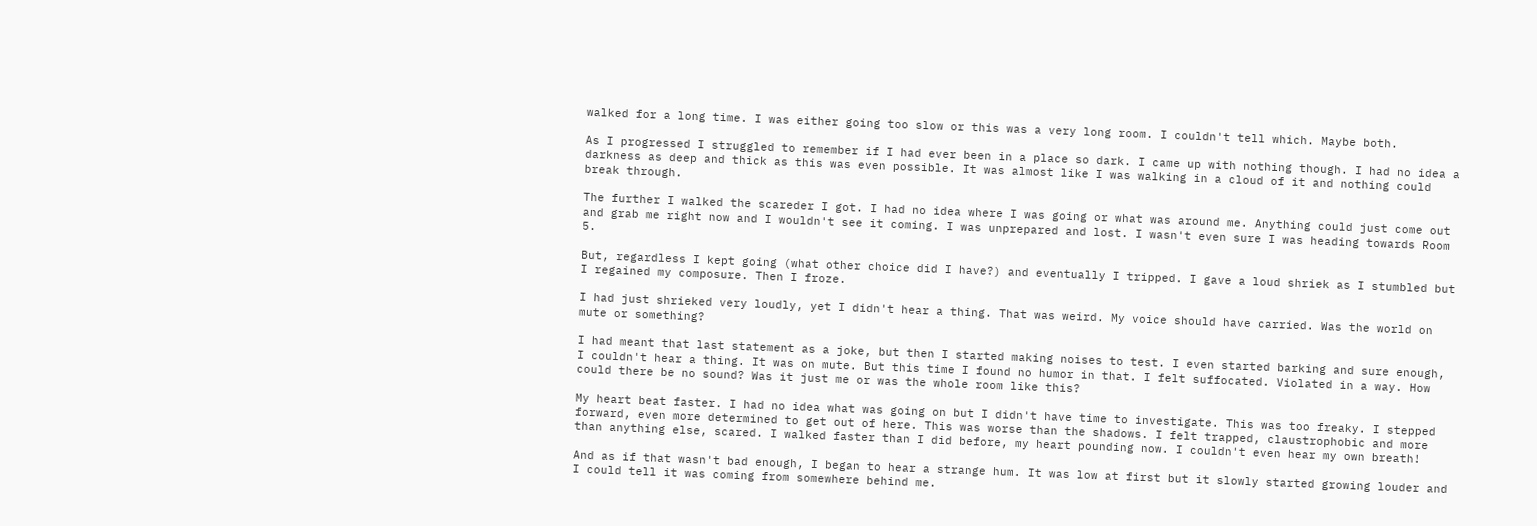walked for a long time. I was either going too slow or this was a very long room. I couldn't tell which. Maybe both.

As I progressed I struggled to remember if I had ever been in a place so dark. I came up with nothing though. I had no idea a darkness as deep and thick as this was even possible. It was almost like I was walking in a cloud of it and nothing could break through.

The further I walked the scareder I got. I had no idea where I was going or what was around me. Anything could just come out and grab me right now and I wouldn't see it coming. I was unprepared and lost. I wasn't even sure I was heading towards Room 5.

But, regardless I kept going (what other choice did I have?) and eventually I tripped. I gave a loud shriek as I stumbled but I regained my composure. Then I froze.

I had just shrieked very loudly, yet I didn't hear a thing. That was weird. My voice should have carried. Was the world on mute or something?

I had meant that last statement as a joke, but then I started making noises to test. I even started barking and sure enough, I couldn't hear a thing. It was on mute. But this time I found no humor in that. I felt suffocated. Violated in a way. How could there be no sound? Was it just me or was the whole room like this?

My heart beat faster. I had no idea what was going on but I didn't have time to investigate. This was too freaky. I stepped forward, even more determined to get out of here. This was worse than the shadows. I felt trapped, claustrophobic and more than anything else, scared. I walked faster than I did before, my heart pounding now. I couldn't even hear my own breath!

And as if that wasn't bad enough, I began to hear a strange hum. It was low at first but it slowly started growing louder and I could tell it was coming from somewhere behind me.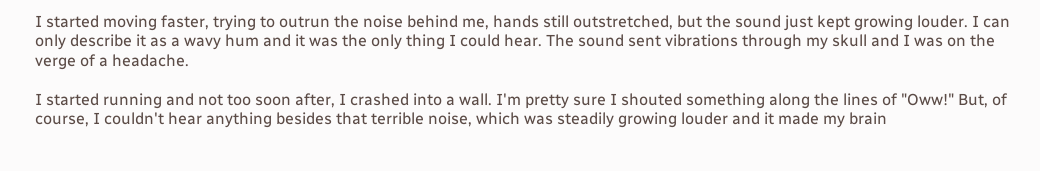I started moving faster, trying to outrun the noise behind me, hands still outstretched, but the sound just kept growing louder. I can only describe it as a wavy hum and it was the only thing I could hear. The sound sent vibrations through my skull and I was on the verge of a headache.

I started running and not too soon after, I crashed into a wall. I'm pretty sure I shouted something along the lines of "Oww!" But, of course, I couldn't hear anything besides that terrible noise, which was steadily growing louder and it made my brain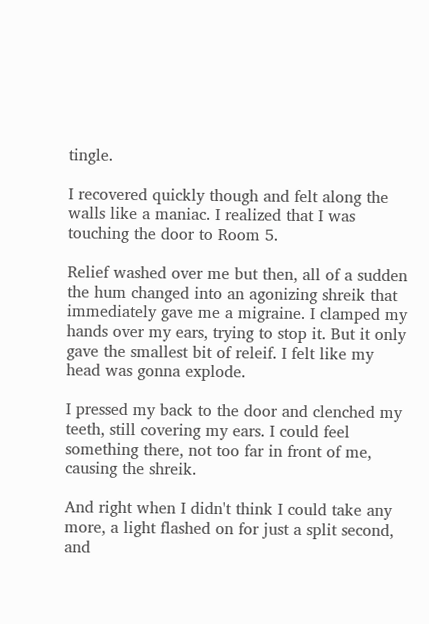tingle.

I recovered quickly though and felt along the walls like a maniac. I realized that I was touching the door to Room 5.

Relief washed over me but then, all of a sudden the hum changed into an agonizing shreik that immediately gave me a migraine. I clamped my hands over my ears, trying to stop it. But it only gave the smallest bit of releif. I felt like my head was gonna explode.

I pressed my back to the door and clenched my teeth, still covering my ears. I could feel something there, not too far in front of me, causing the shreik.

And right when I didn't think I could take any more, a light flashed on for just a split second, and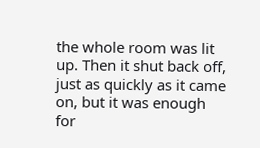the whole room was lit up. Then it shut back off, just as quickly as it came on, but it was enough for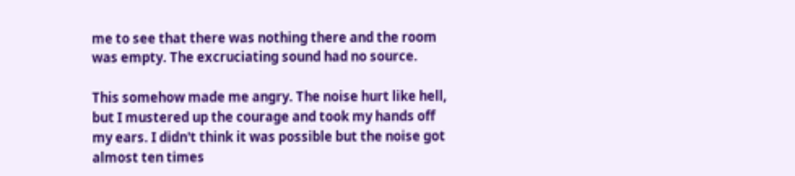me to see that there was nothing there and the room was empty. The excruciating sound had no source.

This somehow made me angry. The noise hurt like hell, but I mustered up the courage and took my hands off my ears. I didn't think it was possible but the noise got almost ten times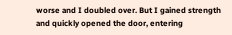worse and I doubled over. But I gained strength and quickly opened the door, entering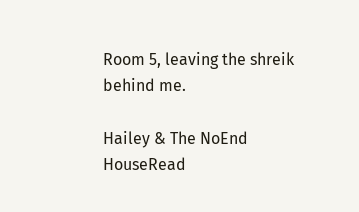Room 5, leaving the shreik behind me.

Hailey & The NoEnd HouseRead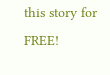this story for FREE!